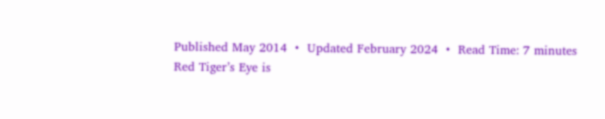Published May 2014  •  Updated February 2024  •  Read Time: 7 minutes
Red Tiger’s Eye is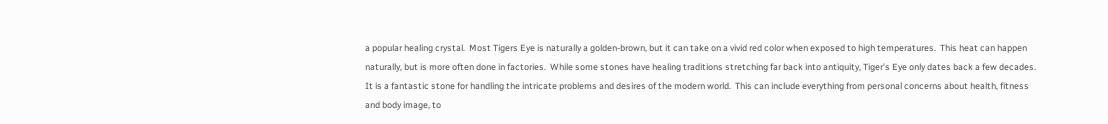a popular healing crystal.  Most Tigers Eye is naturally a golden-brown, but it can take on a vivid red color when exposed to high temperatures.  This heat can happen naturally, but is more often done in factories.  While some stones have healing traditions stretching far back into antiquity, Tiger’s Eye only dates back a few decades.  It is a fantastic stone for handling the intricate problems and desires of the modern world.  This can include everything from personal concerns about health, fitness and body image, to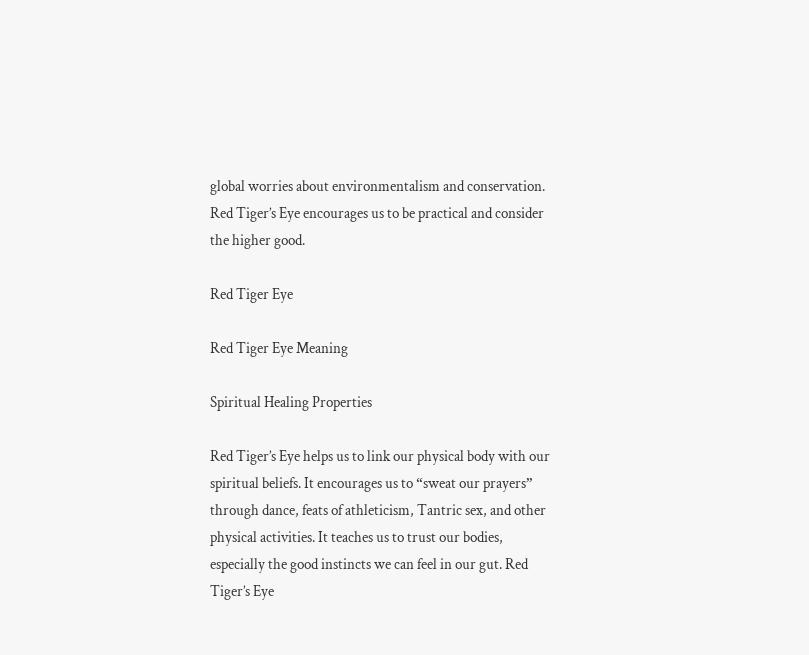global worries about environmentalism and conservation.  Red Tiger’s Eye encourages us to be practical and consider the higher good.

Red Tiger Eye

Red Tiger Eye Meaning

Spiritual Healing Properties

Red Tiger’s Eye helps us to link our physical body with our spiritual beliefs. It encourages us to “sweat our prayers” through dance, feats of athleticism, Tantric sex, and other physical activities. It teaches us to trust our bodies, especially the good instincts we can feel in our gut. Red Tiger’s Eye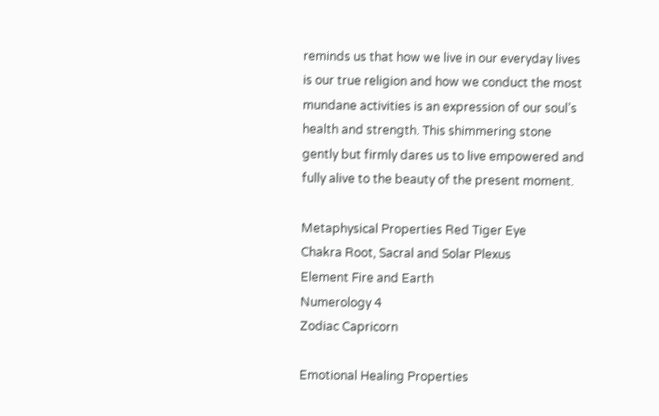reminds us that how we live in our everyday lives is our true religion and how we conduct the most mundane activities is an expression of our soul’s health and strength. This shimmering stone gently but firmly dares us to live empowered and fully alive to the beauty of the present moment.

Metaphysical Properties Red Tiger Eye
Chakra Root, Sacral and Solar Plexus
Element Fire and Earth
Numerology 4
Zodiac Capricorn

Emotional Healing Properties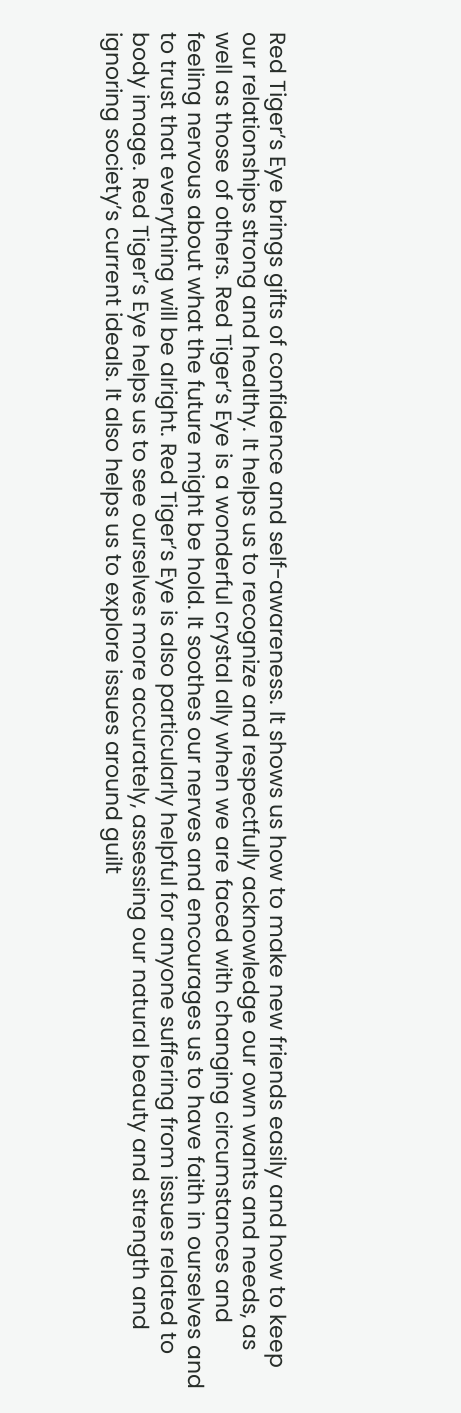Red Tiger’s Eye brings gifts of confidence and self-awareness. It shows us how to make new friends easily and how to keep our relationships strong and healthy. It helps us to recognize and respectfully acknowledge our own wants and needs, as well as those of others. Red Tiger’s Eye is a wonderful crystal ally when we are faced with changing circumstances and feeling nervous about what the future might be hold. It soothes our nerves and encourages us to have faith in ourselves and to trust that everything will be alright. Red Tiger’s Eye is also particularly helpful for anyone suffering from issues related to body image. Red Tiger’s Eye helps us to see ourselves more accurately, assessing our natural beauty and strength and ignoring society’s current ideals. It also helps us to explore issues around guilt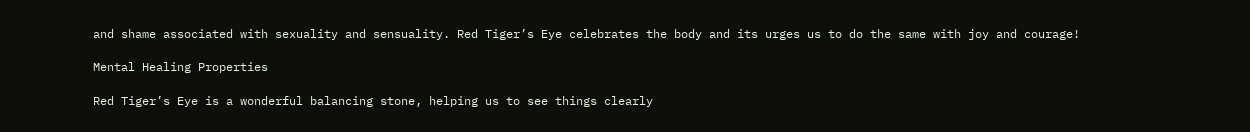and shame associated with sexuality and sensuality. Red Tiger’s Eye celebrates the body and its urges us to do the same with joy and courage!

Mental Healing Properties

Red Tiger’s Eye is a wonderful balancing stone, helping us to see things clearly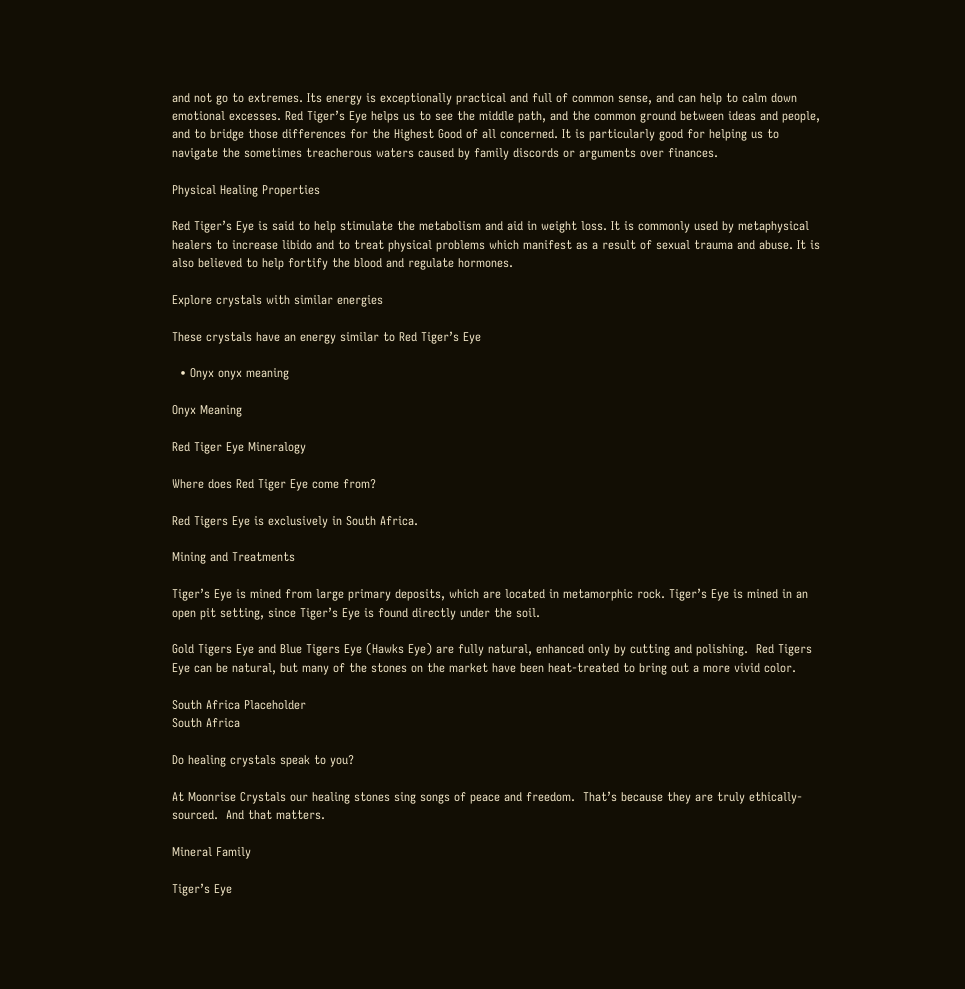and not go to extremes. Its energy is exceptionally practical and full of common sense, and can help to calm down emotional excesses. Red Tiger’s Eye helps us to see the middle path, and the common ground between ideas and people, and to bridge those differences for the Highest Good of all concerned. It is particularly good for helping us to navigate the sometimes treacherous waters caused by family discords or arguments over finances.

Physical Healing Properties

Red Tiger’s Eye is said to help stimulate the metabolism and aid in weight loss. It is commonly used by metaphysical healers to increase libido and to treat physical problems which manifest as a result of sexual trauma and abuse. It is also believed to help fortify the blood and regulate hormones.

Explore crystals with similar energies

These crystals have an energy similar to Red Tiger’s Eye

  • Onyx onyx meaning

Onyx Meaning

Red Tiger Eye Mineralogy

Where does Red Tiger Eye come from?

Red Tigers Eye is exclusively in South Africa.

Mining and Treatments

Tiger’s Eye is mined from large primary deposits, which are located in metamorphic rock. Tiger’s Eye is mined in an open pit setting, since Tiger’s Eye is found directly under the soil.

Gold Tigers Eye and Blue Tigers Eye (Hawks Eye) are fully natural, enhanced only by cutting and polishing.  Red Tigers Eye can be natural, but many of the stones on the market have been heat-treated to bring out a more vivid color.

South Africa Placeholder
South Africa

Do healing crystals speak to you?

At Moonrise Crystals our healing stones sing songs of peace and freedom.  That’s because they are truly ethically-sourced.  And that matters.

Mineral Family

Tiger’s Eye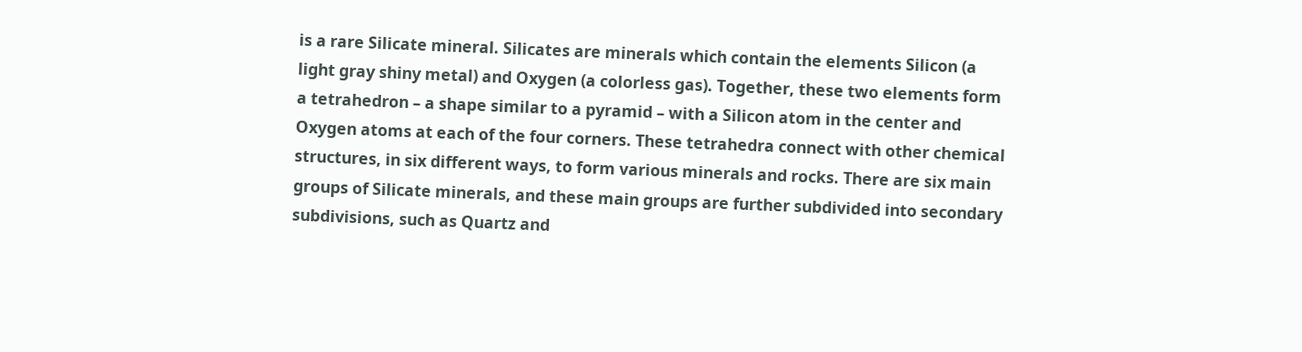is a rare Silicate mineral. Silicates are minerals which contain the elements Silicon (a light gray shiny metal) and Oxygen (a colorless gas). Together, these two elements form a tetrahedron – a shape similar to a pyramid – with a Silicon atom in the center and Oxygen atoms at each of the four corners. These tetrahedra connect with other chemical structures, in six different ways, to form various minerals and rocks. There are six main groups of Silicate minerals, and these main groups are further subdivided into secondary subdivisions, such as Quartz and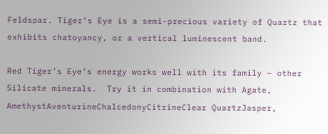Feldspar. Tiger’s Eye is a semi-precious variety of Quartz that exhibits chatoyancy, or a vertical luminescent band.

Red Tiger’s Eye’s energy works well with its family – other Silicate minerals.  Try it in combination with Agate, AmethystAventurineChalcedonyCitrineClear QuartzJasper,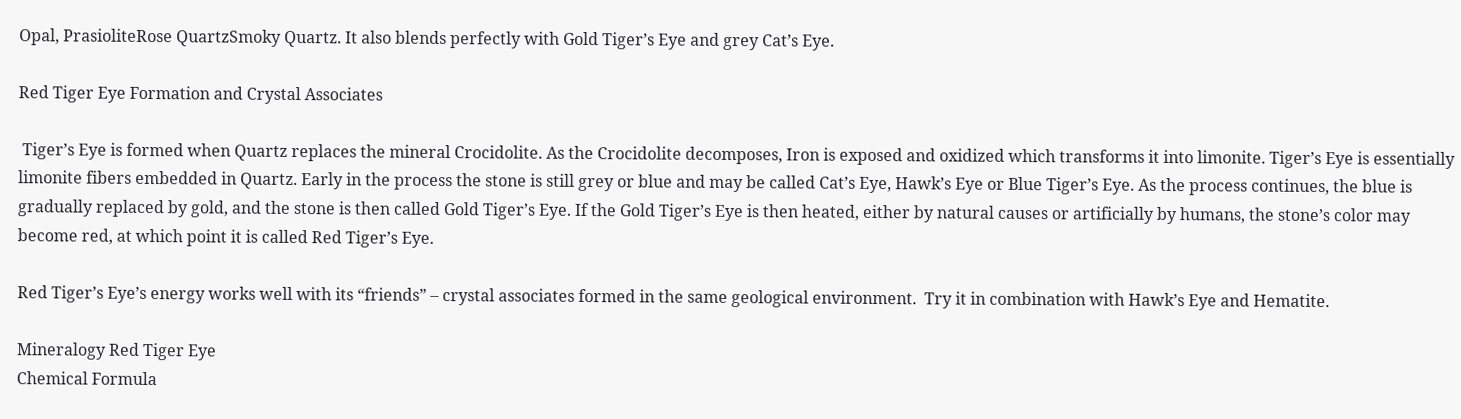Opal, PrasioliteRose QuartzSmoky Quartz. It also blends perfectly with Gold Tiger’s Eye and grey Cat’s Eye.

Red Tiger Eye Formation and Crystal Associates

 Tiger’s Eye is formed when Quartz replaces the mineral Crocidolite. As the Crocidolite decomposes, Iron is exposed and oxidized which transforms it into limonite. Tiger’s Eye is essentially limonite fibers embedded in Quartz. Early in the process the stone is still grey or blue and may be called Cat’s Eye, Hawk’s Eye or Blue Tiger’s Eye. As the process continues, the blue is gradually replaced by gold, and the stone is then called Gold Tiger’s Eye. If the Gold Tiger’s Eye is then heated, either by natural causes or artificially by humans, the stone’s color may become red, at which point it is called Red Tiger’s Eye.

Red Tiger’s Eye’s energy works well with its “friends” – crystal associates formed in the same geological environment.  Try it in combination with Hawk’s Eye and Hematite.

Mineralogy Red Tiger Eye
Chemical Formula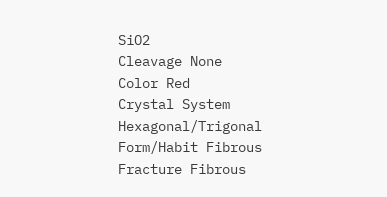SiO2
Cleavage None
Color Red
Crystal System Hexagonal/Trigonal
Form/Habit Fibrous
Fracture Fibrous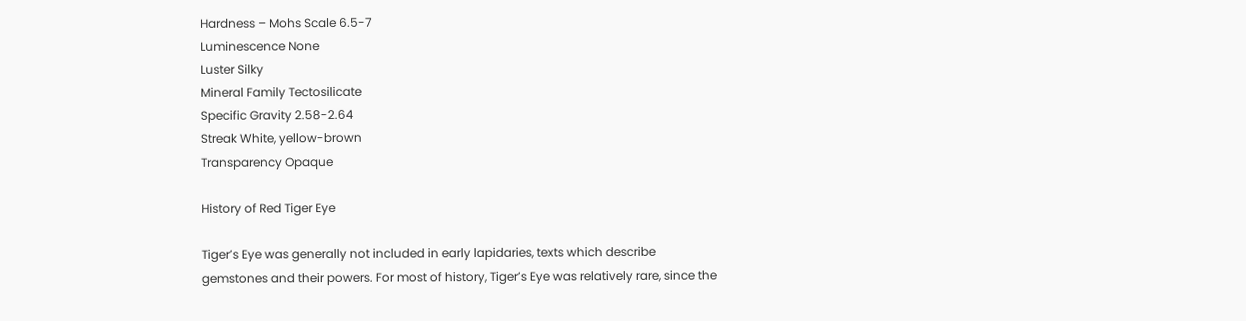Hardness – Mohs Scale 6.5-7
Luminescence None
Luster Silky
Mineral Family Tectosilicate
Specific Gravity 2.58-2.64
Streak White, yellow-brown
Transparency Opaque

History of Red Tiger Eye

Tiger’s Eye was generally not included in early lapidaries, texts which describe gemstones and their powers. For most of history, Tiger’s Eye was relatively rare, since the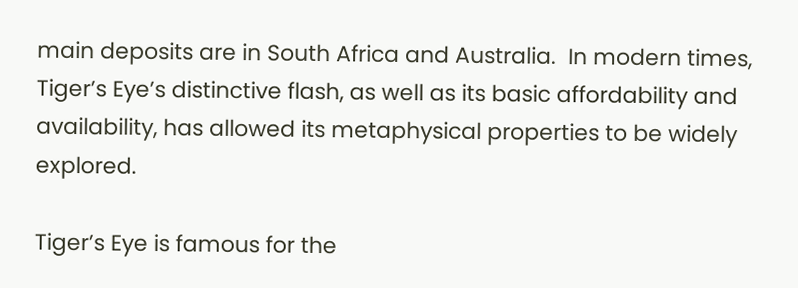main deposits are in South Africa and Australia.  In modern times, Tiger’s Eye’s distinctive flash, as well as its basic affordability and availability, has allowed its metaphysical properties to be widely explored.

Tiger’s Eye is famous for the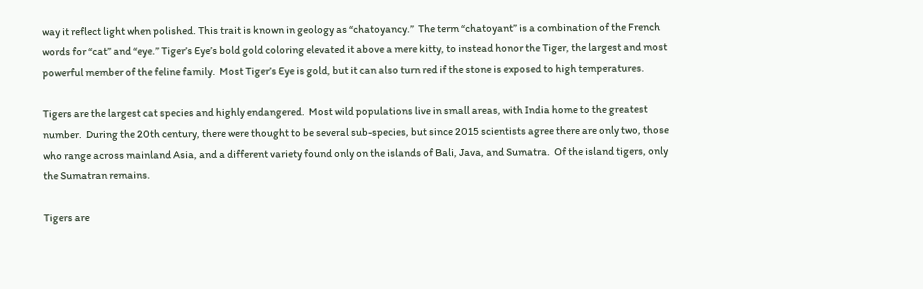way it reflect light when polished. This trait is known in geology as “chatoyancy.”  The term “chatoyant” is a combination of the French words for “cat” and “eye.” Tiger’s Eye’s bold gold coloring elevated it above a mere kitty, to instead honor the Tiger, the largest and most powerful member of the feline family.  Most Tiger’s Eye is gold, but it can also turn red if the stone is exposed to high temperatures.

Tigers are the largest cat species and highly endangered.  Most wild populations live in small areas, with India home to the greatest number.  During the 20th century, there were thought to be several sub-species, but since 2015 scientists agree there are only two, those who range across mainland Asia, and a different variety found only on the islands of Bali, Java, and Sumatra.  Of the island tigers, only the Sumatran remains.

Tigers are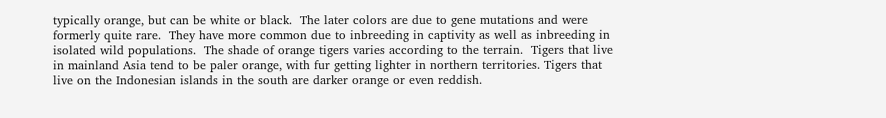typically orange, but can be white or black.  The later colors are due to gene mutations and were formerly quite rare.  They have more common due to inbreeding in captivity as well as inbreeding in isolated wild populations.  The shade of orange tigers varies according to the terrain.  Tigers that live in mainland Asia tend to be paler orange, with fur getting lighter in northern territories. Tigers that live on the Indonesian islands in the south are darker orange or even reddish.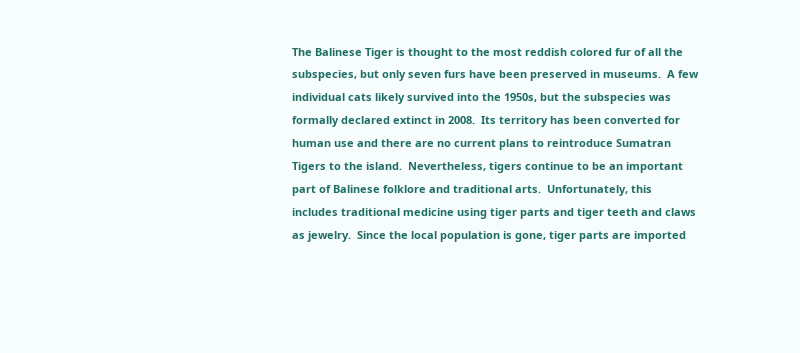The Balinese Tiger is thought to the most reddish colored fur of all the subspecies, but only seven furs have been preserved in museums.  A few individual cats likely survived into the 1950s, but the subspecies was formally declared extinct in 2008.  Its territory has been converted for human use and there are no current plans to reintroduce Sumatran Tigers to the island.  Nevertheless, tigers continue to be an important part of Balinese folklore and traditional arts.  Unfortunately, this includes traditional medicine using tiger parts and tiger teeth and claws as jewelry.  Since the local population is gone, tiger parts are imported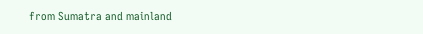from Sumatra and mainland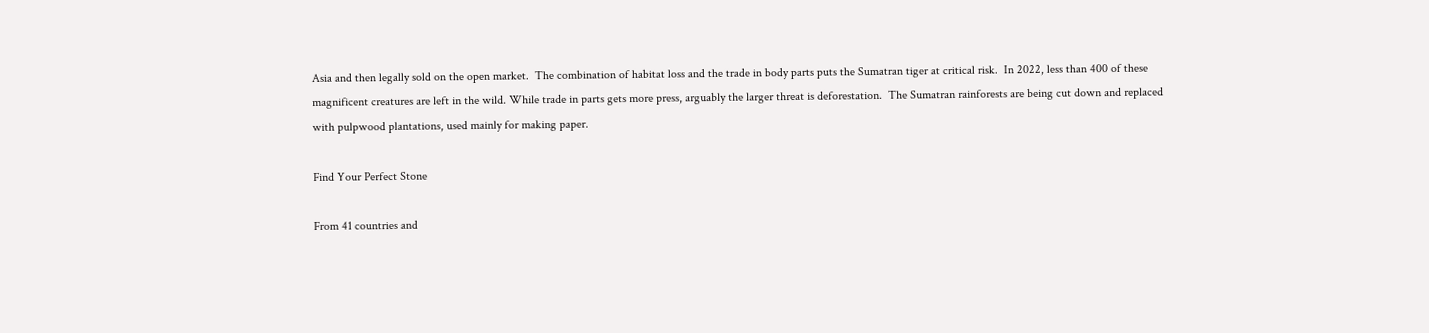Asia and then legally sold on the open market.  The combination of habitat loss and the trade in body parts puts the Sumatran tiger at critical risk.  In 2022, less than 400 of these magnificent creatures are left in the wild. While trade in parts gets more press, arguably the larger threat is deforestation.  The Sumatran rainforests are being cut down and replaced with pulpwood plantations, used mainly for making paper.

Find Your Perfect Stone

From 41 countries and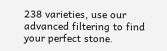238 varieties, use our advanced filtering to find your perfect stone.